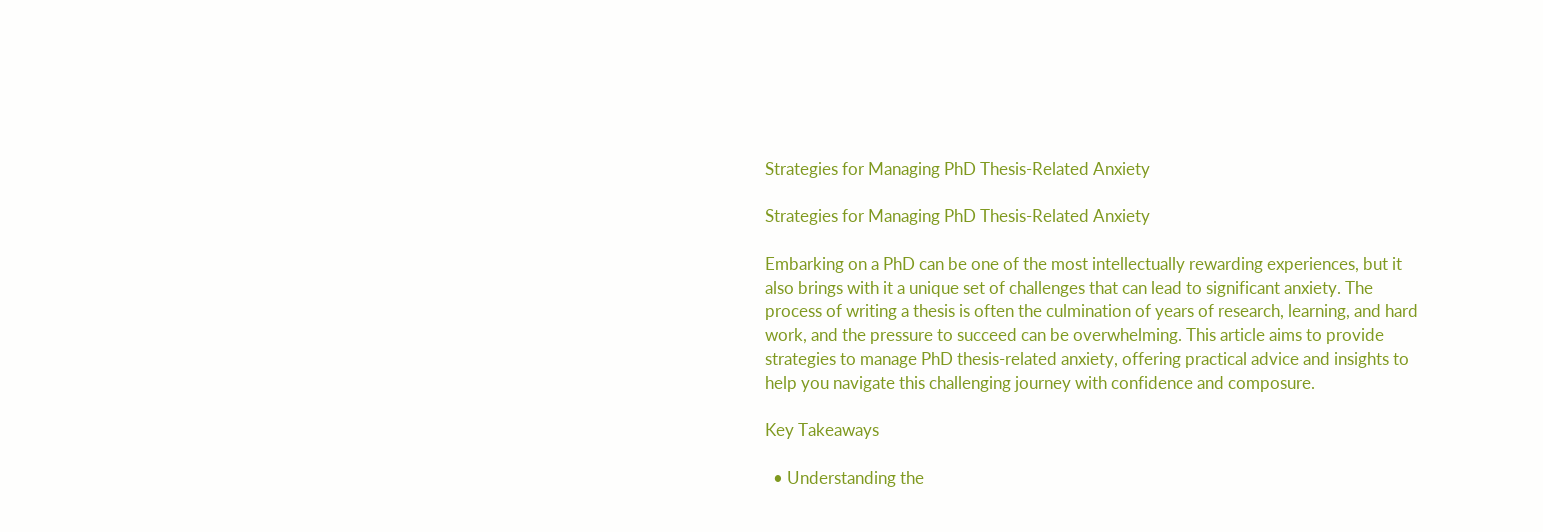Strategies for Managing PhD Thesis-Related Anxiety

Strategies for Managing PhD Thesis-Related Anxiety

Embarking on a PhD can be one of the most intellectually rewarding experiences, but it also brings with it a unique set of challenges that can lead to significant anxiety. The process of writing a thesis is often the culmination of years of research, learning, and hard work, and the pressure to succeed can be overwhelming. This article aims to provide strategies to manage PhD thesis-related anxiety, offering practical advice and insights to help you navigate this challenging journey with confidence and composure.

Key Takeaways

  • Understanding the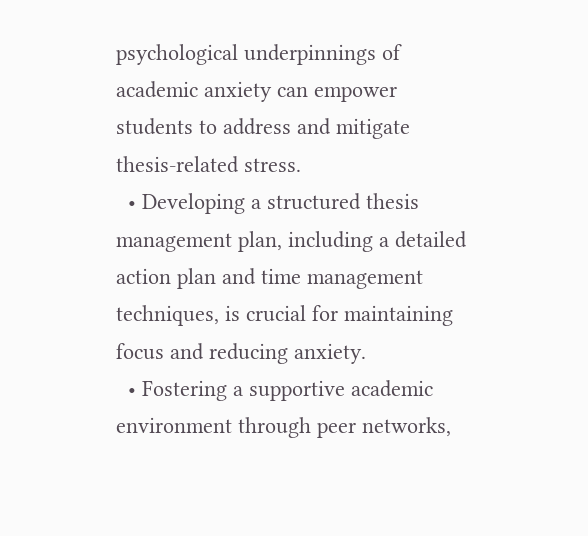psychological underpinnings of academic anxiety can empower students to address and mitigate thesis-related stress.
  • Developing a structured thesis management plan, including a detailed action plan and time management techniques, is crucial for maintaining focus and reducing anxiety.
  • Fostering a supportive academic environment through peer networks,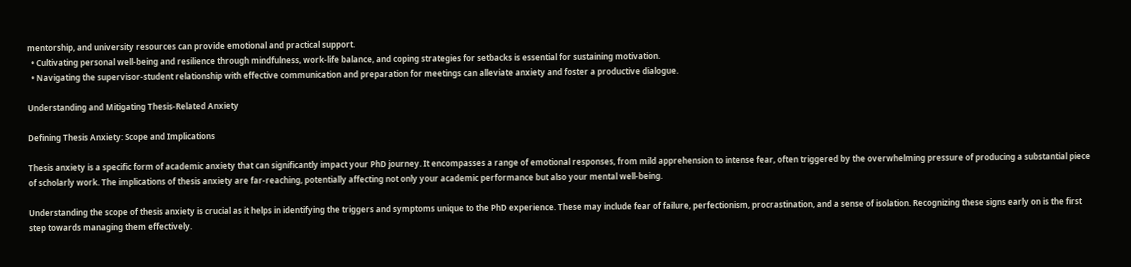mentorship, and university resources can provide emotional and practical support.
  • Cultivating personal well-being and resilience through mindfulness, work-life balance, and coping strategies for setbacks is essential for sustaining motivation.
  • Navigating the supervisor-student relationship with effective communication and preparation for meetings can alleviate anxiety and foster a productive dialogue.

Understanding and Mitigating Thesis-Related Anxiety

Defining Thesis Anxiety: Scope and Implications

Thesis anxiety is a specific form of academic anxiety that can significantly impact your PhD journey. It encompasses a range of emotional responses, from mild apprehension to intense fear, often triggered by the overwhelming pressure of producing a substantial piece of scholarly work. The implications of thesis anxiety are far-reaching, potentially affecting not only your academic performance but also your mental well-being.

Understanding the scope of thesis anxiety is crucial as it helps in identifying the triggers and symptoms unique to the PhD experience. These may include fear of failure, perfectionism, procrastination, and a sense of isolation. Recognizing these signs early on is the first step towards managing them effectively.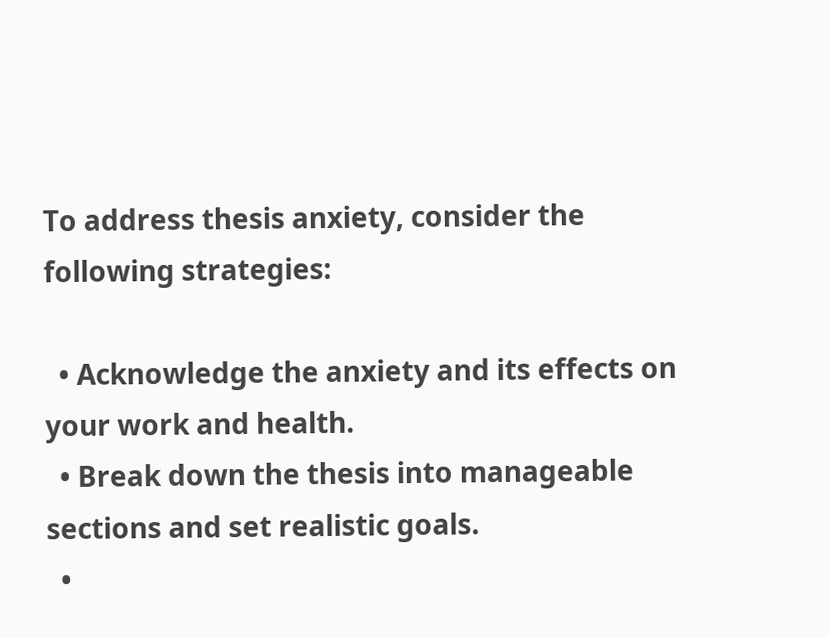To address thesis anxiety, consider the following strategies:

  • Acknowledge the anxiety and its effects on your work and health.
  • Break down the thesis into manageable sections and set realistic goals.
  •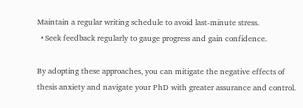Maintain a regular writing schedule to avoid last-minute stress.
  • Seek feedback regularly to gauge progress and gain confidence.

By adopting these approaches, you can mitigate the negative effects of thesis anxiety and navigate your PhD with greater assurance and control.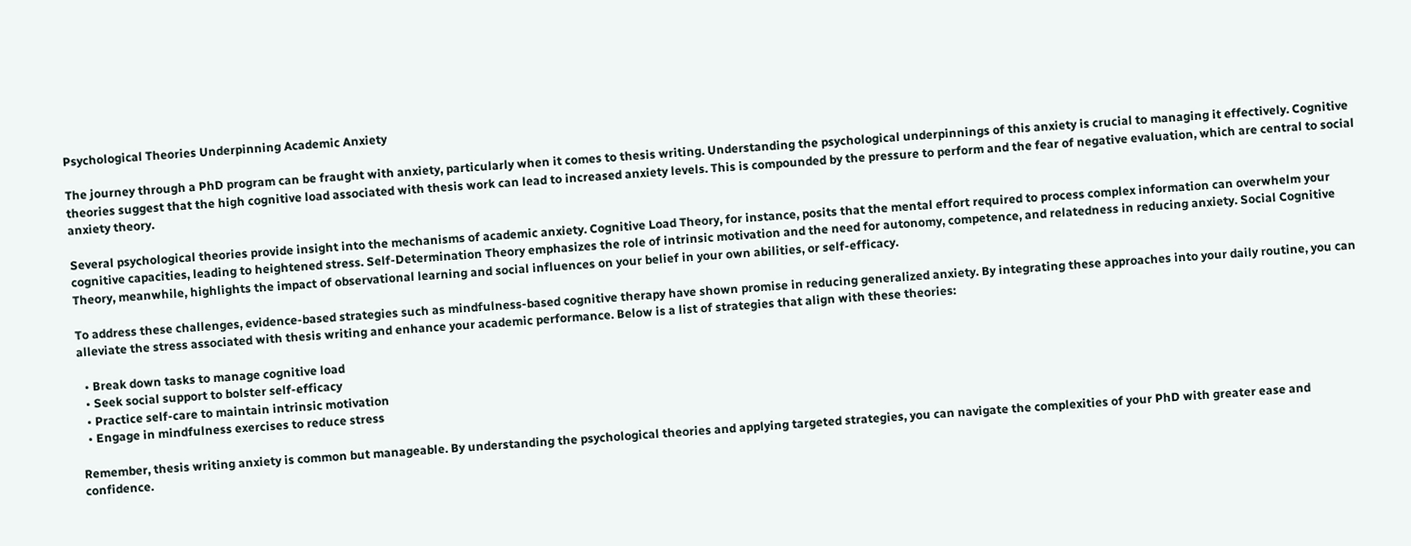Psychological Theories Underpinning Academic Anxiety

The journey through a PhD program can be fraught with anxiety, particularly when it comes to thesis writing. Understanding the psychological underpinnings of this anxiety is crucial to managing it effectively. Cognitive theories suggest that the high cognitive load associated with thesis work can lead to increased anxiety levels. This is compounded by the pressure to perform and the fear of negative evaluation, which are central to social anxiety theory.

Several psychological theories provide insight into the mechanisms of academic anxiety. Cognitive Load Theory, for instance, posits that the mental effort required to process complex information can overwhelm your cognitive capacities, leading to heightened stress. Self-Determination Theory emphasizes the role of intrinsic motivation and the need for autonomy, competence, and relatedness in reducing anxiety. Social Cognitive Theory, meanwhile, highlights the impact of observational learning and social influences on your belief in your own abilities, or self-efficacy.

To address these challenges, evidence-based strategies such as mindfulness-based cognitive therapy have shown promise in reducing generalized anxiety. By integrating these approaches into your daily routine, you can alleviate the stress associated with thesis writing and enhance your academic performance. Below is a list of strategies that align with these theories:

  • Break down tasks to manage cognitive load
  • Seek social support to bolster self-efficacy
  • Practice self-care to maintain intrinsic motivation
  • Engage in mindfulness exercises to reduce stress

Remember, thesis writing anxiety is common but manageable. By understanding the psychological theories and applying targeted strategies, you can navigate the complexities of your PhD with greater ease and confidence.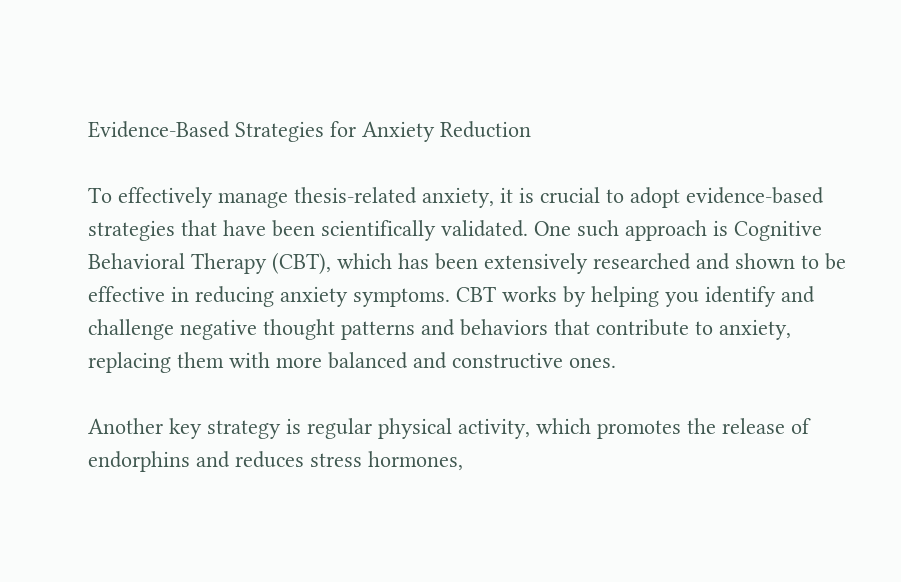Evidence-Based Strategies for Anxiety Reduction

To effectively manage thesis-related anxiety, it is crucial to adopt evidence-based strategies that have been scientifically validated. One such approach is Cognitive Behavioral Therapy (CBT), which has been extensively researched and shown to be effective in reducing anxiety symptoms. CBT works by helping you identify and challenge negative thought patterns and behaviors that contribute to anxiety, replacing them with more balanced and constructive ones.

Another key strategy is regular physical activity, which promotes the release of endorphins and reduces stress hormones,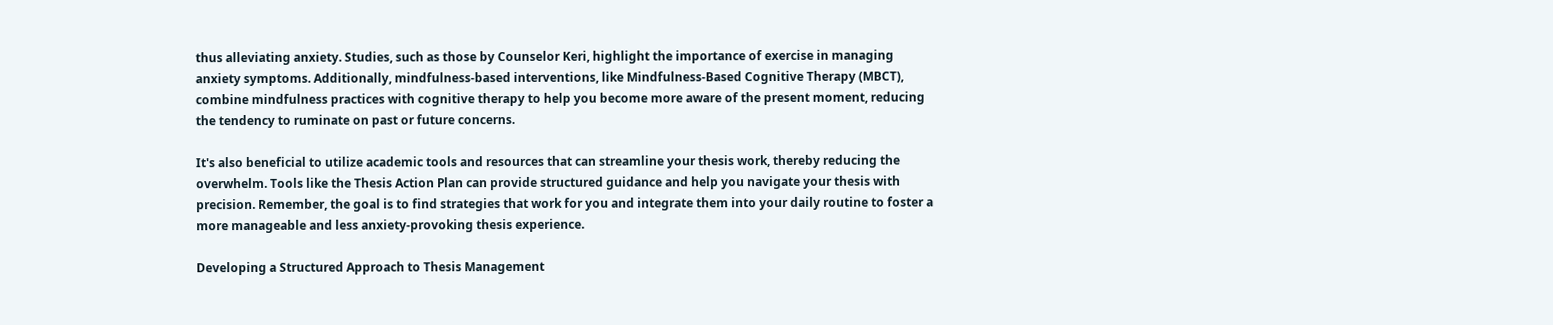thus alleviating anxiety. Studies, such as those by Counselor Keri, highlight the importance of exercise in managing anxiety symptoms. Additionally, mindfulness-based interventions, like Mindfulness-Based Cognitive Therapy (MBCT), combine mindfulness practices with cognitive therapy to help you become more aware of the present moment, reducing the tendency to ruminate on past or future concerns.

It's also beneficial to utilize academic tools and resources that can streamline your thesis work, thereby reducing the overwhelm. Tools like the Thesis Action Plan can provide structured guidance and help you navigate your thesis with precision. Remember, the goal is to find strategies that work for you and integrate them into your daily routine to foster a more manageable and less anxiety-provoking thesis experience.

Developing a Structured Approach to Thesis Management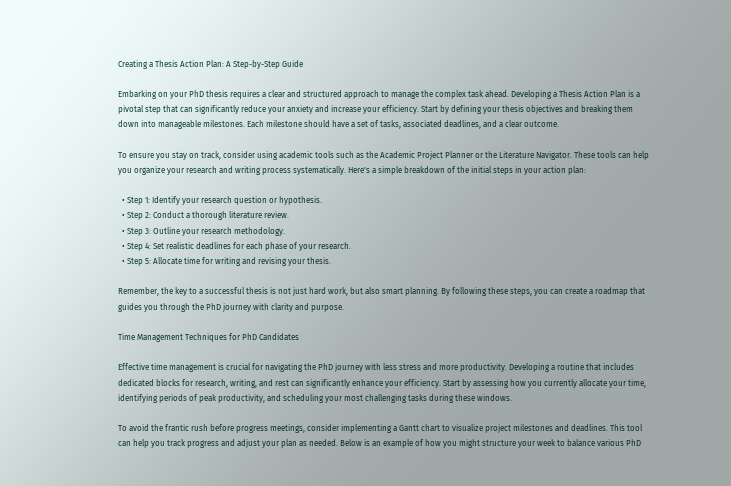Creating a Thesis Action Plan: A Step-by-Step Guide

Embarking on your PhD thesis requires a clear and structured approach to manage the complex task ahead. Developing a Thesis Action Plan is a pivotal step that can significantly reduce your anxiety and increase your efficiency. Start by defining your thesis objectives and breaking them down into manageable milestones. Each milestone should have a set of tasks, associated deadlines, and a clear outcome.

To ensure you stay on track, consider using academic tools such as the Academic Project Planner or the Literature Navigator. These tools can help you organize your research and writing process systematically. Here's a simple breakdown of the initial steps in your action plan:

  • Step 1: Identify your research question or hypothesis.
  • Step 2: Conduct a thorough literature review.
  • Step 3: Outline your research methodology.
  • Step 4: Set realistic deadlines for each phase of your research.
  • Step 5: Allocate time for writing and revising your thesis.

Remember, the key to a successful thesis is not just hard work, but also smart planning. By following these steps, you can create a roadmap that guides you through the PhD journey with clarity and purpose.

Time Management Techniques for PhD Candidates

Effective time management is crucial for navigating the PhD journey with less stress and more productivity. Developing a routine that includes dedicated blocks for research, writing, and rest can significantly enhance your efficiency. Start by assessing how you currently allocate your time, identifying periods of peak productivity, and scheduling your most challenging tasks during these windows.

To avoid the frantic rush before progress meetings, consider implementing a Gantt chart to visualize project milestones and deadlines. This tool can help you track progress and adjust your plan as needed. Below is an example of how you might structure your week to balance various PhD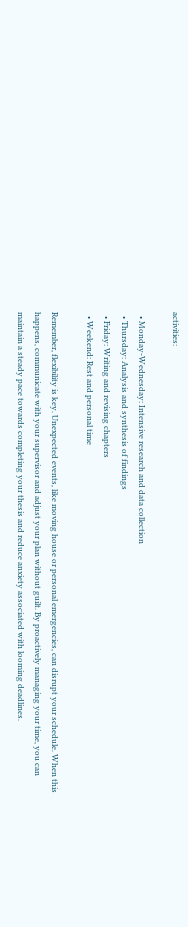activities:

  • Monday-Wednesday: Intensive research and data collection
  • Thursday: Analysis and synthesis of findings
  • Friday: Writing and revising chapters
  • Weekend: Rest and personal time

Remember, flexibility is key. Unexpected events, like moving house or personal emergencies, can disrupt your schedule. When this happens, communicate with your supervisor and adjust your plan without guilt. By proactively managing your time, you can maintain a steady pace towards completing your thesis and reduce anxiety associated with looming deadlines.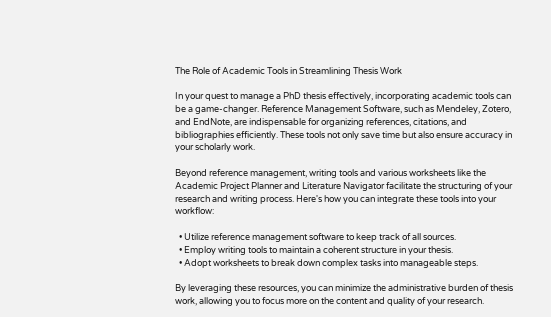The Role of Academic Tools in Streamlining Thesis Work

In your quest to manage a PhD thesis effectively, incorporating academic tools can be a game-changer. Reference Management Software, such as Mendeley, Zotero, and EndNote, are indispensable for organizing references, citations, and bibliographies efficiently. These tools not only save time but also ensure accuracy in your scholarly work.

Beyond reference management, writing tools and various worksheets like the Academic Project Planner and Literature Navigator facilitate the structuring of your research and writing process. Here's how you can integrate these tools into your workflow:

  • Utilize reference management software to keep track of all sources.
  • Employ writing tools to maintain a coherent structure in your thesis.
  • Adopt worksheets to break down complex tasks into manageable steps.

By leveraging these resources, you can minimize the administrative burden of thesis work, allowing you to focus more on the content and quality of your research.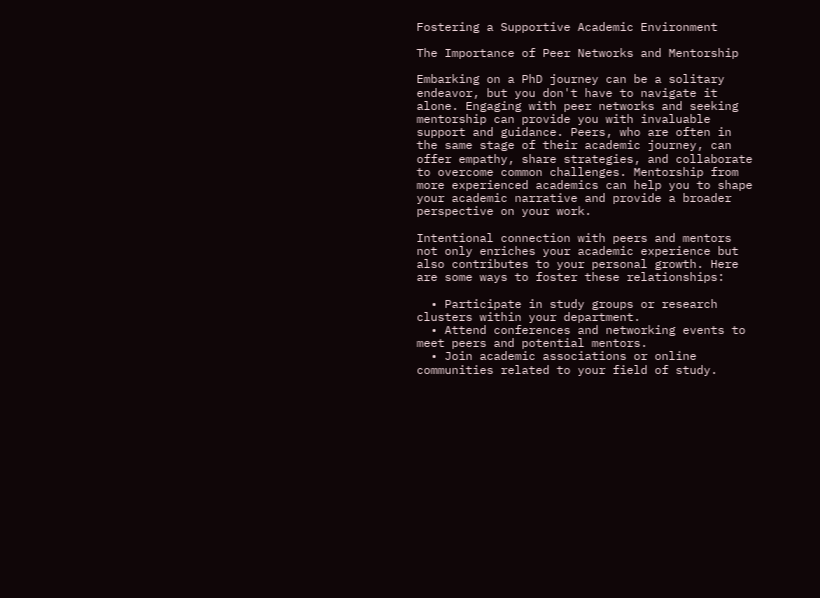Fostering a Supportive Academic Environment

The Importance of Peer Networks and Mentorship

Embarking on a PhD journey can be a solitary endeavor, but you don't have to navigate it alone. Engaging with peer networks and seeking mentorship can provide you with invaluable support and guidance. Peers, who are often in the same stage of their academic journey, can offer empathy, share strategies, and collaborate to overcome common challenges. Mentorship from more experienced academics can help you to shape your academic narrative and provide a broader perspective on your work.

Intentional connection with peers and mentors not only enriches your academic experience but also contributes to your personal growth. Here are some ways to foster these relationships:

  • Participate in study groups or research clusters within your department.
  • Attend conferences and networking events to meet peers and potential mentors.
  • Join academic associations or online communities related to your field of study.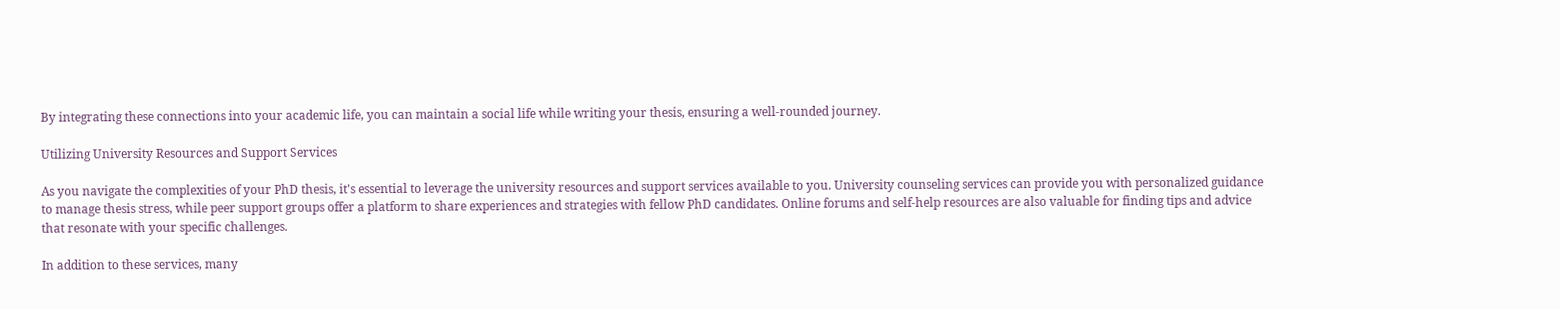By integrating these connections into your academic life, you can maintain a social life while writing your thesis, ensuring a well-rounded journey.

Utilizing University Resources and Support Services

As you navigate the complexities of your PhD thesis, it's essential to leverage the university resources and support services available to you. University counseling services can provide you with personalized guidance to manage thesis stress, while peer support groups offer a platform to share experiences and strategies with fellow PhD candidates. Online forums and self-help resources are also valuable for finding tips and advice that resonate with your specific challenges.

In addition to these services, many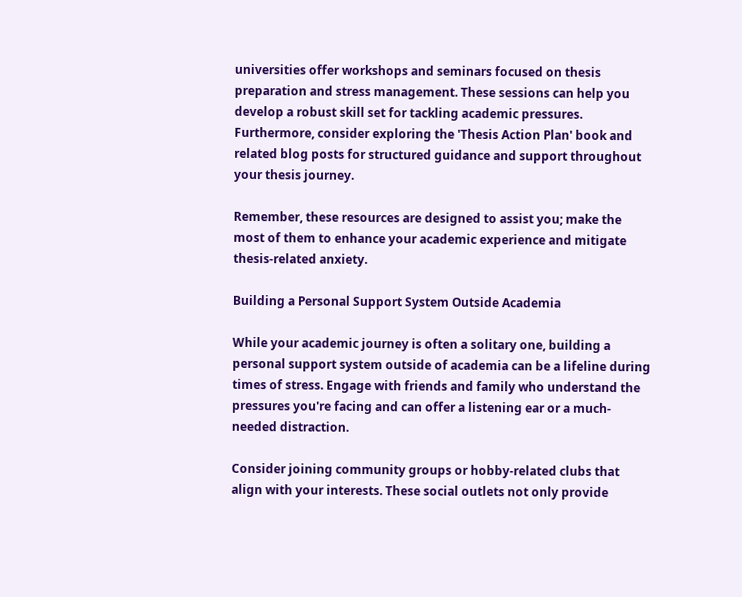universities offer workshops and seminars focused on thesis preparation and stress management. These sessions can help you develop a robust skill set for tackling academic pressures. Furthermore, consider exploring the 'Thesis Action Plan' book and related blog posts for structured guidance and support throughout your thesis journey.

Remember, these resources are designed to assist you; make the most of them to enhance your academic experience and mitigate thesis-related anxiety.

Building a Personal Support System Outside Academia

While your academic journey is often a solitary one, building a personal support system outside of academia can be a lifeline during times of stress. Engage with friends and family who understand the pressures you're facing and can offer a listening ear or a much-needed distraction.

Consider joining community groups or hobby-related clubs that align with your interests. These social outlets not only provide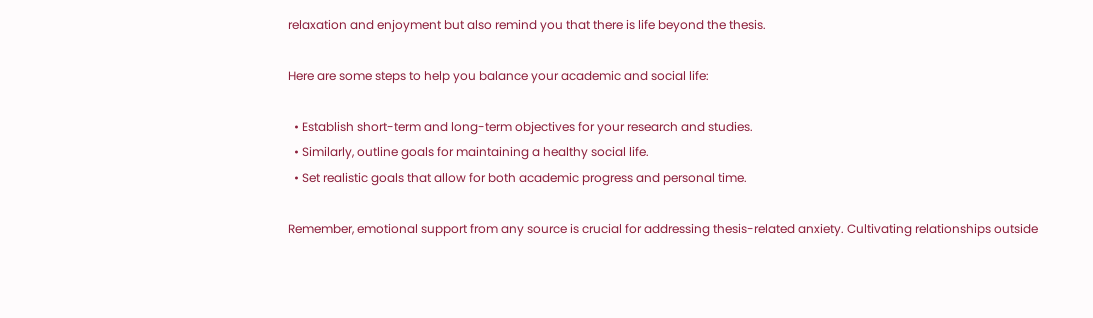relaxation and enjoyment but also remind you that there is life beyond the thesis.

Here are some steps to help you balance your academic and social life:

  • Establish short-term and long-term objectives for your research and studies.
  • Similarly, outline goals for maintaining a healthy social life.
  • Set realistic goals that allow for both academic progress and personal time.

Remember, emotional support from any source is crucial for addressing thesis-related anxiety. Cultivating relationships outside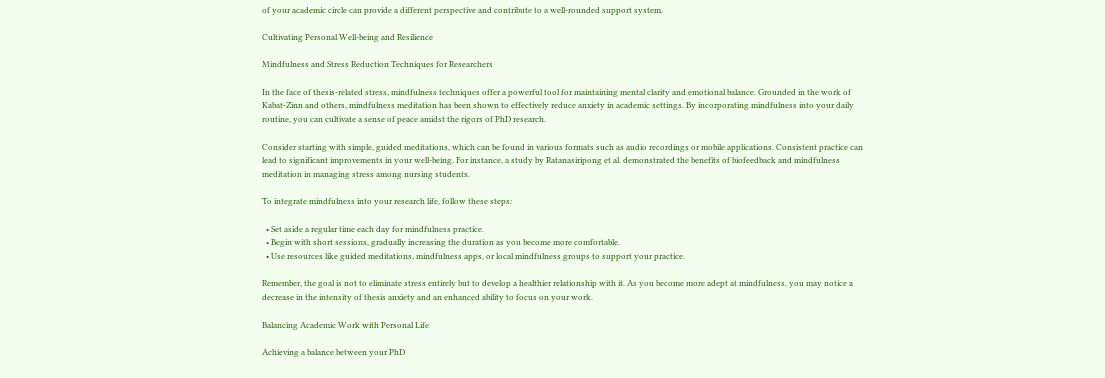of your academic circle can provide a different perspective and contribute to a well-rounded support system.

Cultivating Personal Well-being and Resilience

Mindfulness and Stress Reduction Techniques for Researchers

In the face of thesis-related stress, mindfulness techniques offer a powerful tool for maintaining mental clarity and emotional balance. Grounded in the work of Kabat-Zinn and others, mindfulness meditation has been shown to effectively reduce anxiety in academic settings. By incorporating mindfulness into your daily routine, you can cultivate a sense of peace amidst the rigors of PhD research.

Consider starting with simple, guided meditations, which can be found in various formats such as audio recordings or mobile applications. Consistent practice can lead to significant improvements in your well-being. For instance, a study by Ratanasiripong et al. demonstrated the benefits of biofeedback and mindfulness meditation in managing stress among nursing students.

To integrate mindfulness into your research life, follow these steps:

  • Set aside a regular time each day for mindfulness practice.
  • Begin with short sessions, gradually increasing the duration as you become more comfortable.
  • Use resources like guided meditations, mindfulness apps, or local mindfulness groups to support your practice.

Remember, the goal is not to eliminate stress entirely but to develop a healthier relationship with it. As you become more adept at mindfulness, you may notice a decrease in the intensity of thesis anxiety and an enhanced ability to focus on your work.

Balancing Academic Work with Personal Life

Achieving a balance between your PhD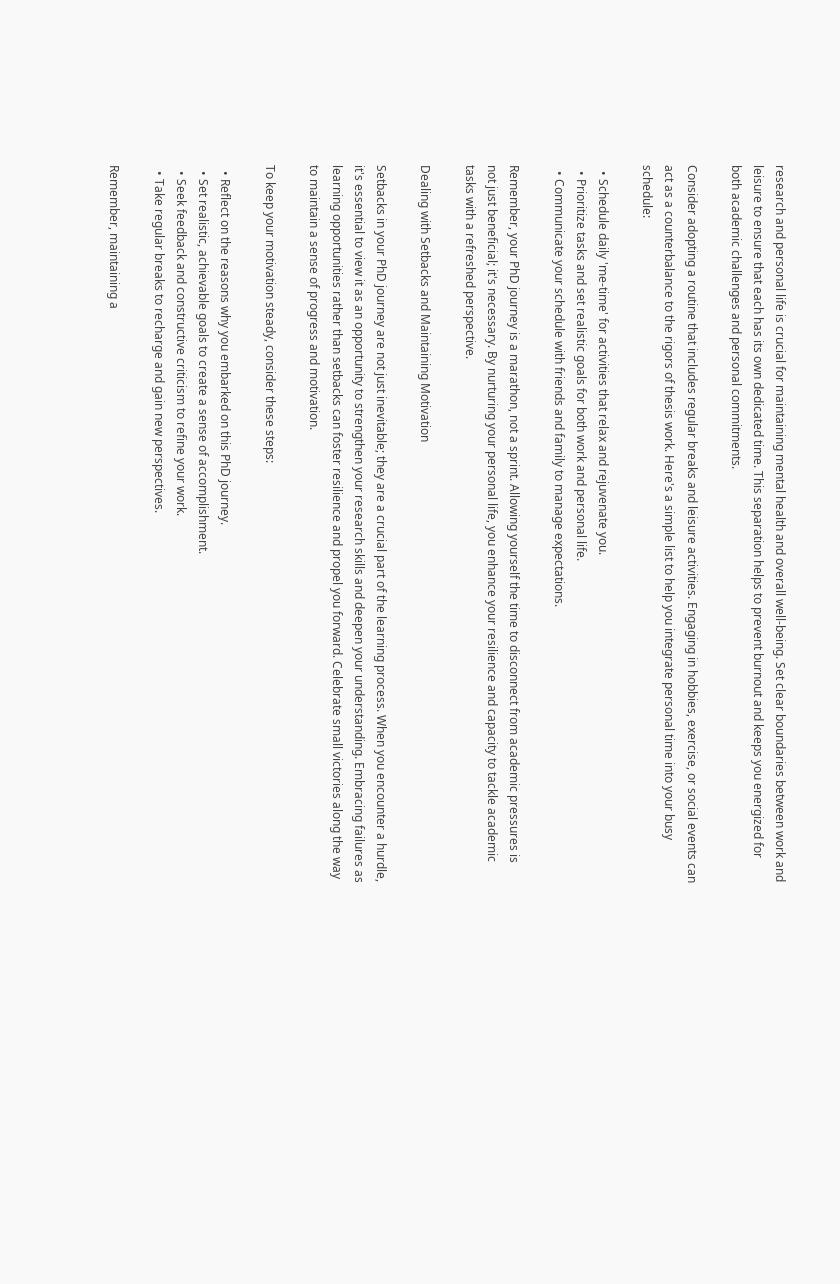research and personal life is crucial for maintaining mental health and overall well-being. Set clear boundaries between work and leisure to ensure that each has its own dedicated time. This separation helps to prevent burnout and keeps you energized for both academic challenges and personal commitments.

Consider adopting a routine that includes regular breaks and leisure activities. Engaging in hobbies, exercise, or social events can act as a counterbalance to the rigors of thesis work. Here's a simple list to help you integrate personal time into your busy schedule:

  • Schedule daily 'me-time' for activities that relax and rejuvenate you.
  • Prioritize tasks and set realistic goals for both work and personal life.
  • Communicate your schedule with friends and family to manage expectations.

Remember, your PhD journey is a marathon, not a sprint. Allowing yourself the time to disconnect from academic pressures is not just beneficial; it's necessary. By nurturing your personal life, you enhance your resilience and capacity to tackle academic tasks with a refreshed perspective.

Dealing with Setbacks and Maintaining Motivation

Setbacks in your PhD journey are not just inevitable; they are a crucial part of the learning process. When you encounter a hurdle, it's essential to view it as an opportunity to strengthen your research skills and deepen your understanding. Embracing failures as learning opportunities rather than setbacks can foster resilience and propel you forward. Celebrate small victories along the way to maintain a sense of progress and motivation.

To keep your motivation steady, consider these steps:

  • Reflect on the reasons why you embarked on this PhD journey.
  • Set realistic, achievable goals to create a sense of accomplishment.
  • Seek feedback and constructive criticism to refine your work.
  • Take regular breaks to recharge and gain new perspectives.

Remember, maintaining a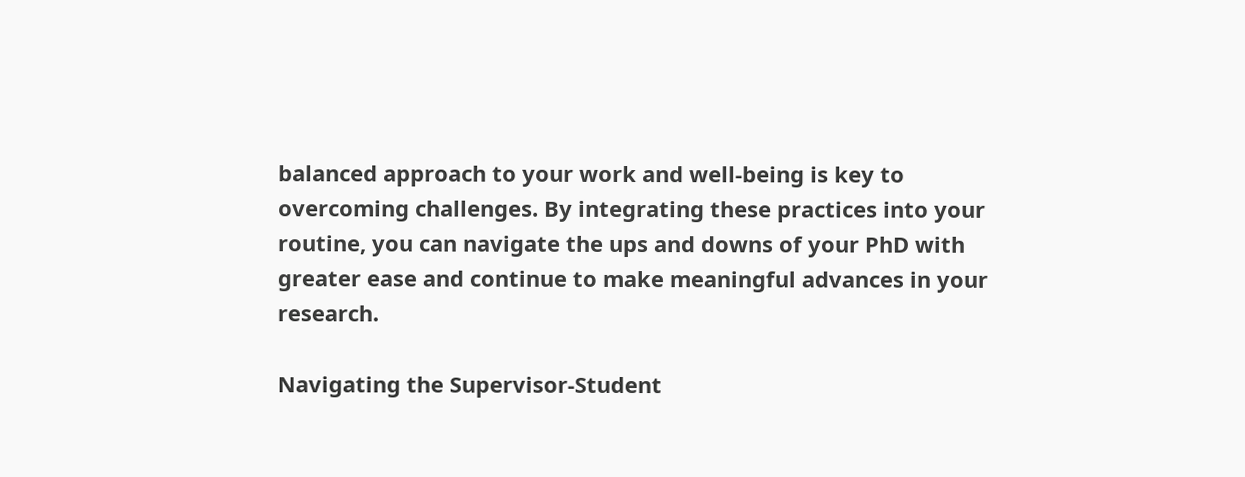balanced approach to your work and well-being is key to overcoming challenges. By integrating these practices into your routine, you can navigate the ups and downs of your PhD with greater ease and continue to make meaningful advances in your research.

Navigating the Supervisor-Student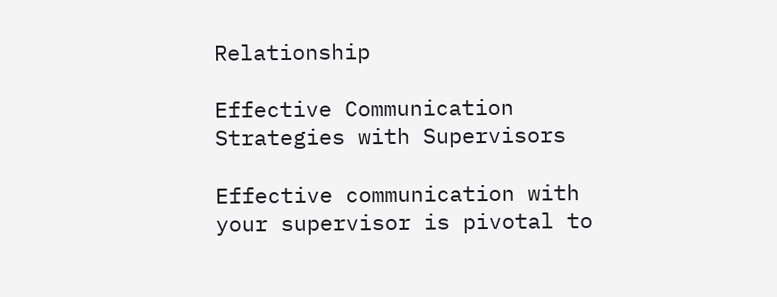Relationship

Effective Communication Strategies with Supervisors

Effective communication with your supervisor is pivotal to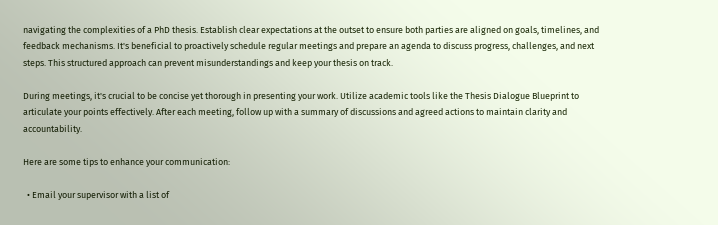navigating the complexities of a PhD thesis. Establish clear expectations at the outset to ensure both parties are aligned on goals, timelines, and feedback mechanisms. It's beneficial to proactively schedule regular meetings and prepare an agenda to discuss progress, challenges, and next steps. This structured approach can prevent misunderstandings and keep your thesis on track.

During meetings, it's crucial to be concise yet thorough in presenting your work. Utilize academic tools like the Thesis Dialogue Blueprint to articulate your points effectively. After each meeting, follow up with a summary of discussions and agreed actions to maintain clarity and accountability.

Here are some tips to enhance your communication:

  • Email your supervisor with a list of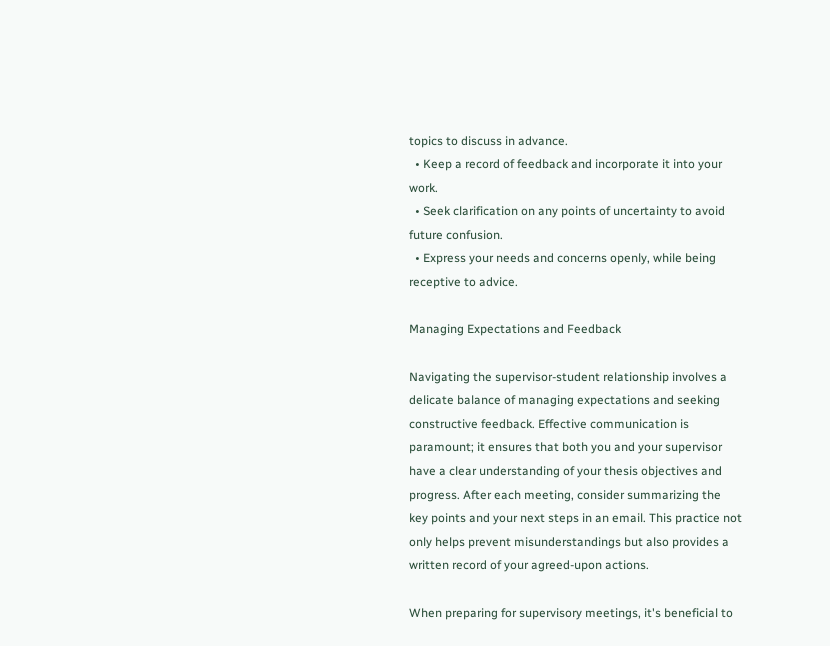topics to discuss in advance.
  • Keep a record of feedback and incorporate it into your work.
  • Seek clarification on any points of uncertainty to avoid future confusion.
  • Express your needs and concerns openly, while being receptive to advice.

Managing Expectations and Feedback

Navigating the supervisor-student relationship involves a delicate balance of managing expectations and seeking constructive feedback. Effective communication is paramount; it ensures that both you and your supervisor have a clear understanding of your thesis objectives and progress. After each meeting, consider summarizing the key points and your next steps in an email. This practice not only helps prevent misunderstandings but also provides a written record of your agreed-upon actions.

When preparing for supervisory meetings, it's beneficial to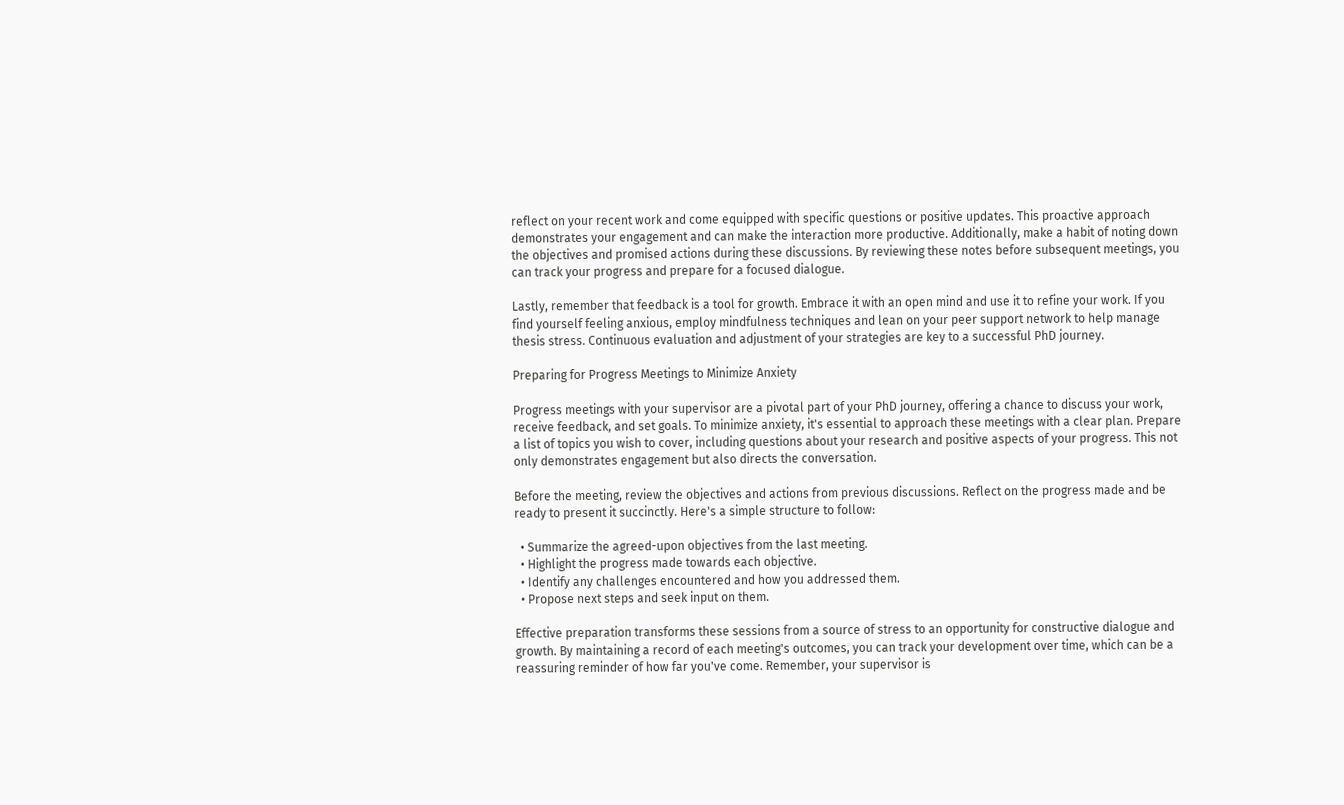reflect on your recent work and come equipped with specific questions or positive updates. This proactive approach demonstrates your engagement and can make the interaction more productive. Additionally, make a habit of noting down the objectives and promised actions during these discussions. By reviewing these notes before subsequent meetings, you can track your progress and prepare for a focused dialogue.

Lastly, remember that feedback is a tool for growth. Embrace it with an open mind and use it to refine your work. If you find yourself feeling anxious, employ mindfulness techniques and lean on your peer support network to help manage thesis stress. Continuous evaluation and adjustment of your strategies are key to a successful PhD journey.

Preparing for Progress Meetings to Minimize Anxiety

Progress meetings with your supervisor are a pivotal part of your PhD journey, offering a chance to discuss your work, receive feedback, and set goals. To minimize anxiety, it's essential to approach these meetings with a clear plan. Prepare a list of topics you wish to cover, including questions about your research and positive aspects of your progress. This not only demonstrates engagement but also directs the conversation.

Before the meeting, review the objectives and actions from previous discussions. Reflect on the progress made and be ready to present it succinctly. Here's a simple structure to follow:

  • Summarize the agreed-upon objectives from the last meeting.
  • Highlight the progress made towards each objective.
  • Identify any challenges encountered and how you addressed them.
  • Propose next steps and seek input on them.

Effective preparation transforms these sessions from a source of stress to an opportunity for constructive dialogue and growth. By maintaining a record of each meeting's outcomes, you can track your development over time, which can be a reassuring reminder of how far you've come. Remember, your supervisor is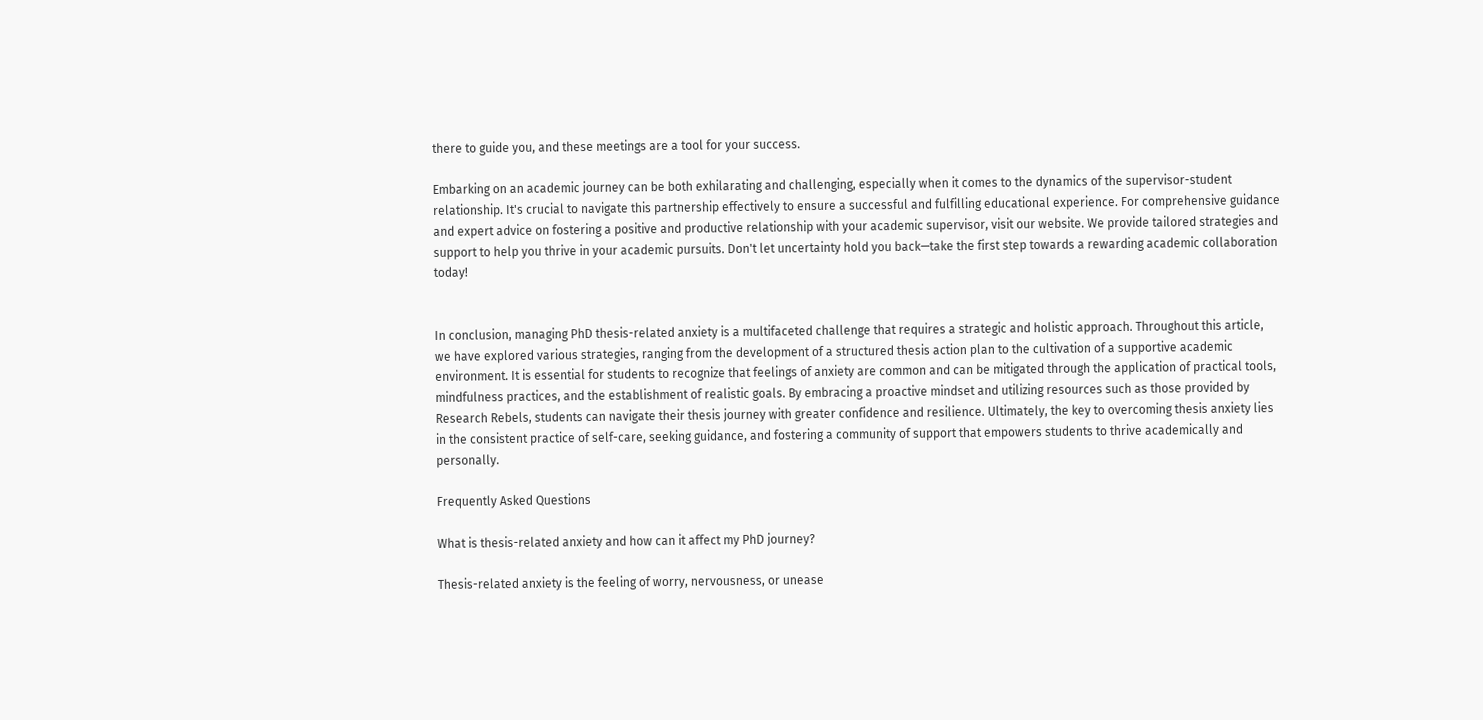there to guide you, and these meetings are a tool for your success.

Embarking on an academic journey can be both exhilarating and challenging, especially when it comes to the dynamics of the supervisor-student relationship. It's crucial to navigate this partnership effectively to ensure a successful and fulfilling educational experience. For comprehensive guidance and expert advice on fostering a positive and productive relationship with your academic supervisor, visit our website. We provide tailored strategies and support to help you thrive in your academic pursuits. Don't let uncertainty hold you back—take the first step towards a rewarding academic collaboration today!


In conclusion, managing PhD thesis-related anxiety is a multifaceted challenge that requires a strategic and holistic approach. Throughout this article, we have explored various strategies, ranging from the development of a structured thesis action plan to the cultivation of a supportive academic environment. It is essential for students to recognize that feelings of anxiety are common and can be mitigated through the application of practical tools, mindfulness practices, and the establishment of realistic goals. By embracing a proactive mindset and utilizing resources such as those provided by Research Rebels, students can navigate their thesis journey with greater confidence and resilience. Ultimately, the key to overcoming thesis anxiety lies in the consistent practice of self-care, seeking guidance, and fostering a community of support that empowers students to thrive academically and personally.

Frequently Asked Questions

What is thesis-related anxiety and how can it affect my PhD journey?

Thesis-related anxiety is the feeling of worry, nervousness, or unease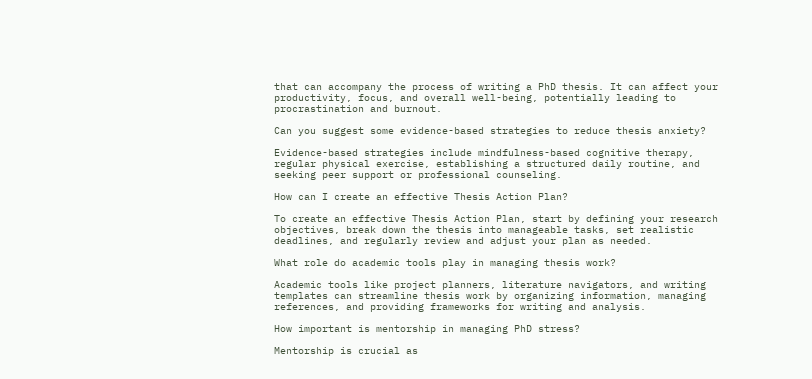that can accompany the process of writing a PhD thesis. It can affect your productivity, focus, and overall well-being, potentially leading to procrastination and burnout.

Can you suggest some evidence-based strategies to reduce thesis anxiety?

Evidence-based strategies include mindfulness-based cognitive therapy, regular physical exercise, establishing a structured daily routine, and seeking peer support or professional counseling.

How can I create an effective Thesis Action Plan?

To create an effective Thesis Action Plan, start by defining your research objectives, break down the thesis into manageable tasks, set realistic deadlines, and regularly review and adjust your plan as needed.

What role do academic tools play in managing thesis work?

Academic tools like project planners, literature navigators, and writing templates can streamline thesis work by organizing information, managing references, and providing frameworks for writing and analysis.

How important is mentorship in managing PhD stress?

Mentorship is crucial as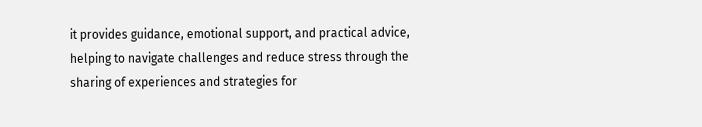it provides guidance, emotional support, and practical advice, helping to navigate challenges and reduce stress through the sharing of experiences and strategies for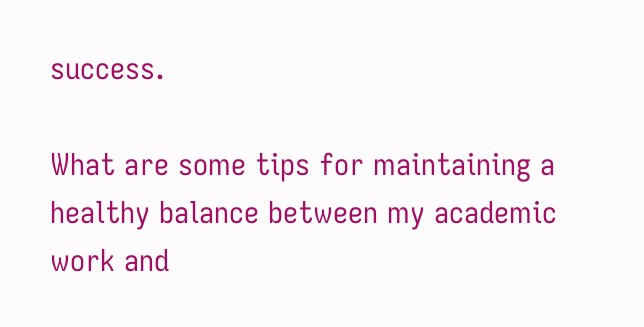success.

What are some tips for maintaining a healthy balance between my academic work and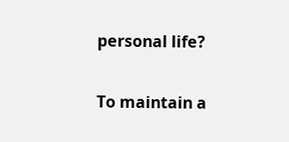personal life?

To maintain a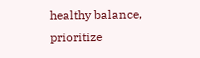healthy balance, prioritize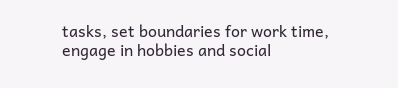tasks, set boundaries for work time, engage in hobbies and social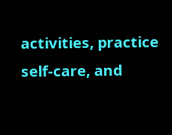activities, practice self-care, and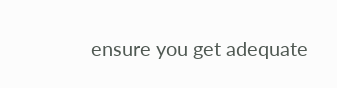ensure you get adequate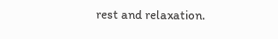rest and relaxation.